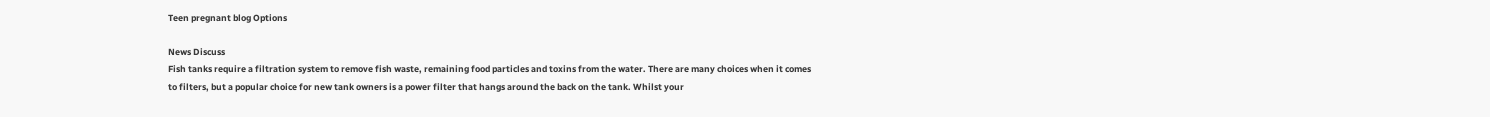Teen pregnant blog Options

News Discuss
Fish tanks require a filtration system to remove fish waste, remaining food particles and toxins from the water. There are many choices when it comes to filters, but a popular choice for new tank owners is a power filter that hangs around the back on the tank. Whilst your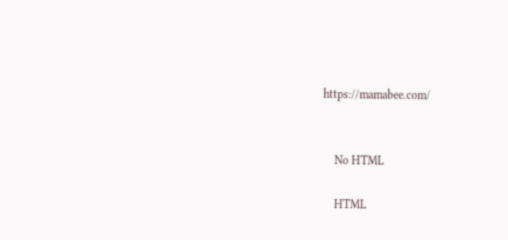https://mamabee.com/


    No HTML

    HTML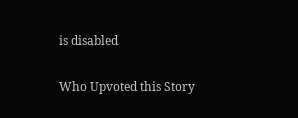is disabled

Who Upvoted this Story